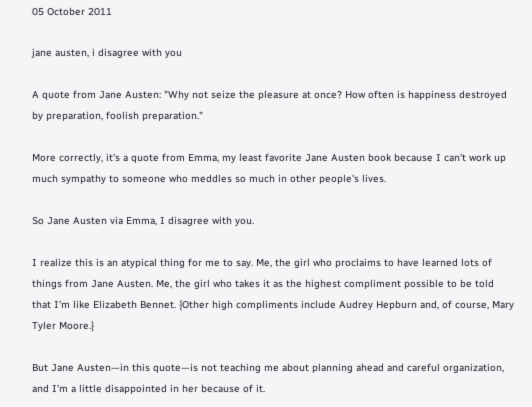05 October 2011

jane austen, i disagree with you

A quote from Jane Austen: "Why not seize the pleasure at once? How often is happiness destroyed by preparation, foolish preparation."

More correctly, it's a quote from Emma, my least favorite Jane Austen book because I can't work up much sympathy to someone who meddles so much in other people's lives.

So Jane Austen via Emma, I disagree with you.

I realize this is an atypical thing for me to say. Me, the girl who proclaims to have learned lots of things from Jane Austen. Me, the girl who takes it as the highest compliment possible to be told that I'm like Elizabeth Bennet. {Other high compliments include Audrey Hepburn and, of course, Mary Tyler Moore.}

But Jane Austen—in this quote—is not teaching me about planning ahead and careful organization, and I'm a little disappointed in her because of it.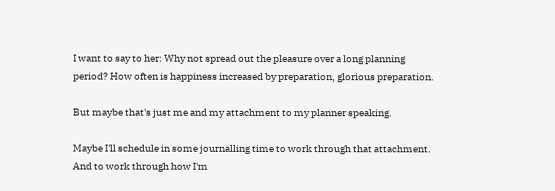I want to say to her: Why not spread out the pleasure over a long planning period? How often is happiness increased by preparation, glorious preparation.

But maybe that's just me and my attachment to my planner speaking.

Maybe I'll schedule in some journalling time to work through that attachment. And to work through how I'm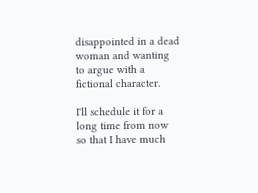disappointed in a dead woman and wanting to argue with a fictional character.

I'll schedule it for a long time from now so that I have much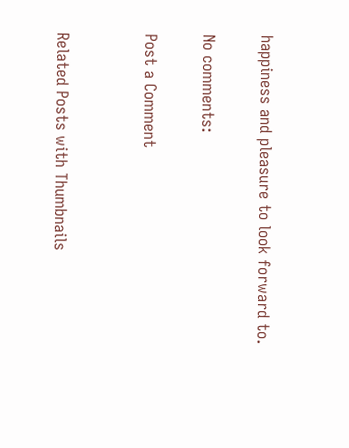happiness and pleasure to look forward to.

No comments:

Post a Comment


Related Posts with Thumbnails